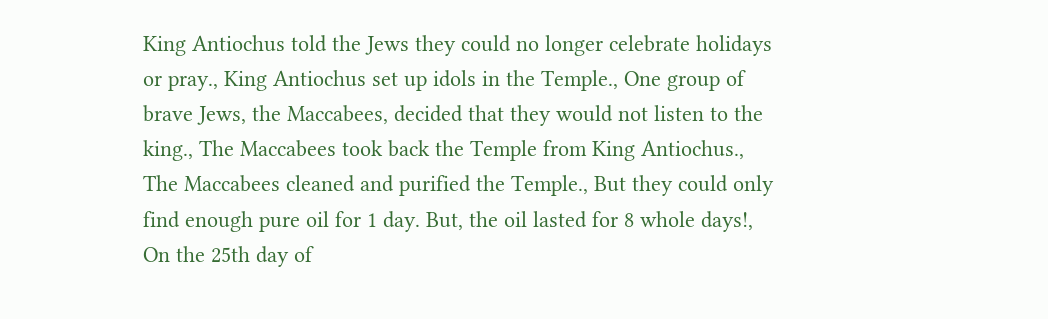King Antiochus told the Jews they could no longer celebrate holidays or pray., King Antiochus set up idols in the Temple., One group of brave Jews, the Maccabees, decided that they would not listen to the king., The Maccabees took back the Temple from King Antiochus., The Maccabees cleaned and purified the Temple., But they could only find enough pure oil for 1 day. But, the oil lasted for 8 whole days!, On the 25th day of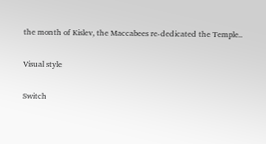the month of Kislev, the Maccabees re-dedicated the Temple..


Visual style


Switch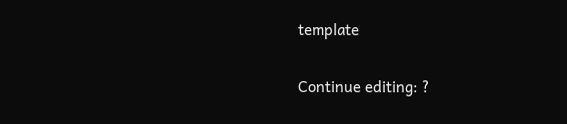template

Continue editing: ?